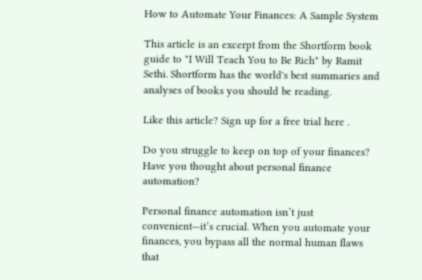How to Automate Your Finances: A Sample System

This article is an excerpt from the Shortform book guide to "I Will Teach You to Be Rich" by Ramit Sethi. Shortform has the world's best summaries and analyses of books you should be reading.

Like this article? Sign up for a free trial here .

Do you struggle to keep on top of your finances? Have you thought about personal finance automation?

Personal finance automation isn’t just convenient—it’s crucial. When you automate your finances, you bypass all the normal human flaws that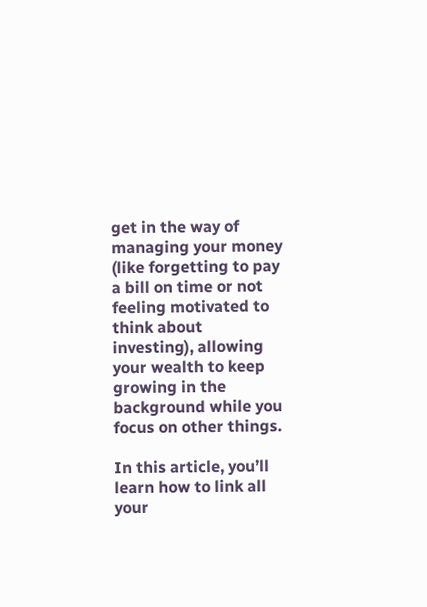get in the way of managing your money (like forgetting to pay a bill on time or not feeling motivated to think about investing), allowing your wealth to keep growing in the background while you focus on other things.

In this article, you’ll learn how to link all your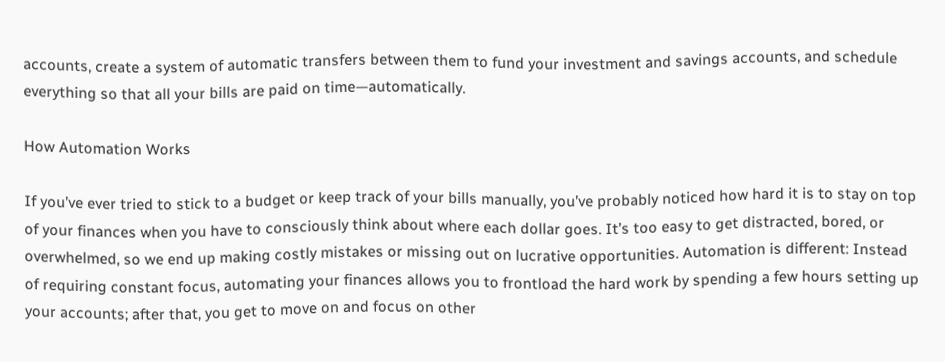accounts, create a system of automatic transfers between them to fund your investment and savings accounts, and schedule everything so that all your bills are paid on time—automatically.

How Automation Works

If you’ve ever tried to stick to a budget or keep track of your bills manually, you’ve probably noticed how hard it is to stay on top of your finances when you have to consciously think about where each dollar goes. It’s too easy to get distracted, bored, or overwhelmed, so we end up making costly mistakes or missing out on lucrative opportunities. Automation is different: Instead of requiring constant focus, automating your finances allows you to frontload the hard work by spending a few hours setting up your accounts; after that, you get to move on and focus on other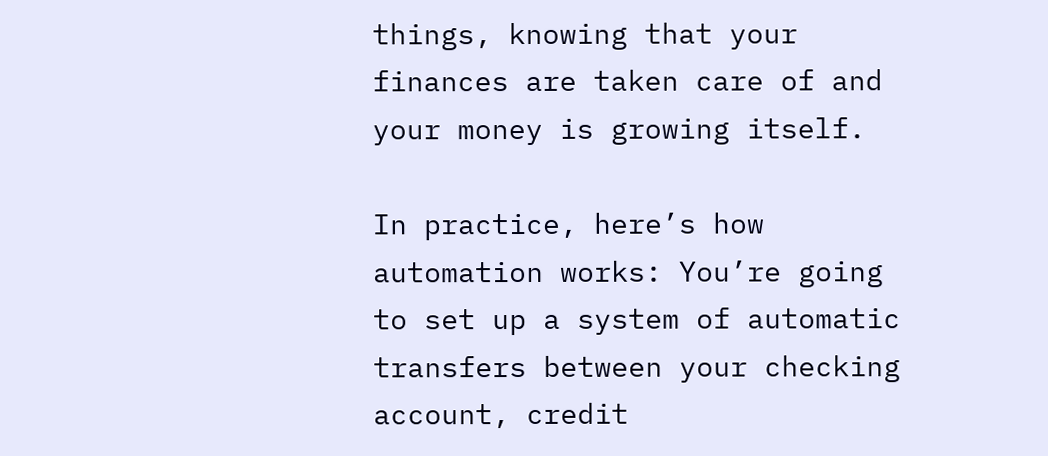things, knowing that your finances are taken care of and your money is growing itself.

In practice, here’s how automation works: You’re going to set up a system of automatic transfers between your checking account, credit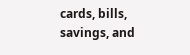cards, bills, savings, and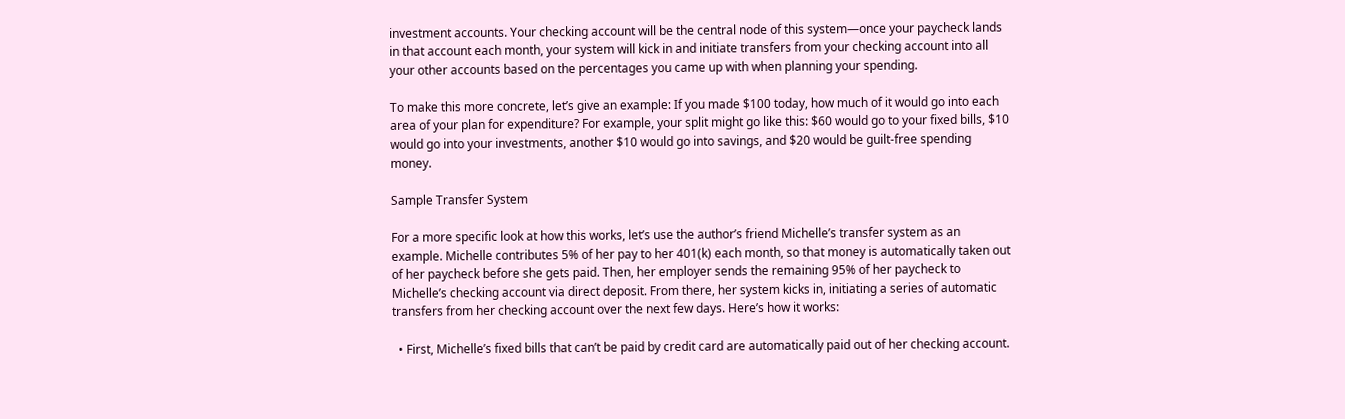investment accounts. Your checking account will be the central node of this system—once your paycheck lands in that account each month, your system will kick in and initiate transfers from your checking account into all your other accounts based on the percentages you came up with when planning your spending.

To make this more concrete, let’s give an example: If you made $100 today, how much of it would go into each area of your plan for expenditure? For example, your split might go like this: $60 would go to your fixed bills, $10 would go into your investments, another $10 would go into savings, and $20 would be guilt-free spending money.

Sample Transfer System

For a more specific look at how this works, let’s use the author’s friend Michelle’s transfer system as an example. Michelle contributes 5% of her pay to her 401(k) each month, so that money is automatically taken out of her paycheck before she gets paid. Then, her employer sends the remaining 95% of her paycheck to Michelle’s checking account via direct deposit. From there, her system kicks in, initiating a series of automatic transfers from her checking account over the next few days. Here’s how it works:

  • First, Michelle’s fixed bills that can’t be paid by credit card are automatically paid out of her checking account.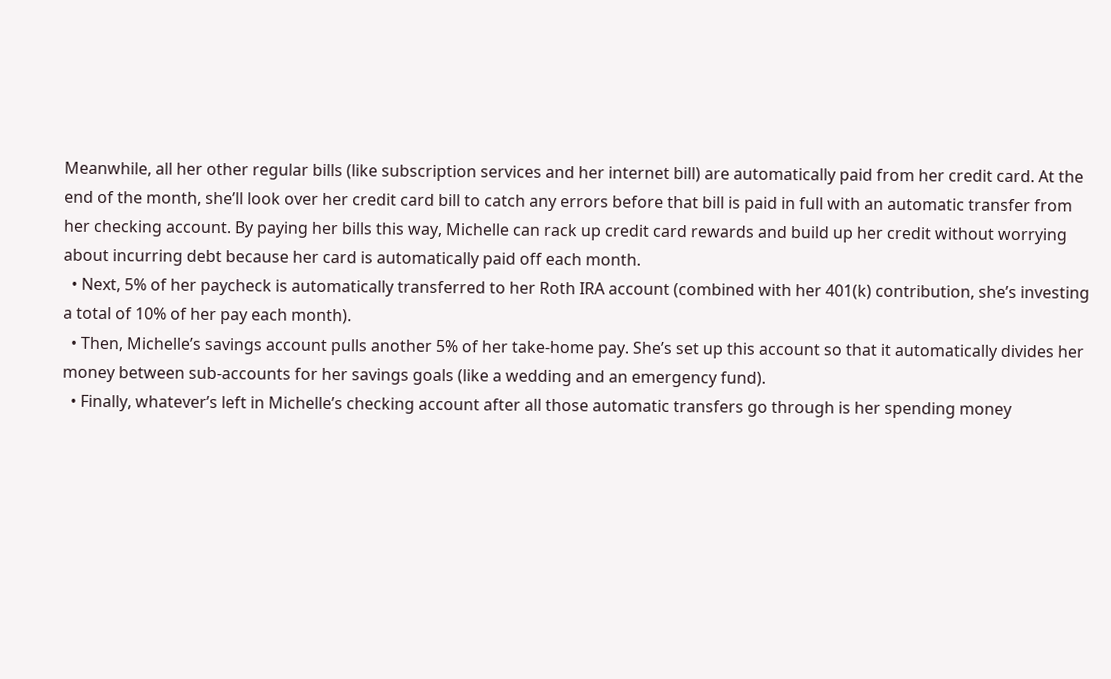Meanwhile, all her other regular bills (like subscription services and her internet bill) are automatically paid from her credit card. At the end of the month, she’ll look over her credit card bill to catch any errors before that bill is paid in full with an automatic transfer from her checking account. By paying her bills this way, Michelle can rack up credit card rewards and build up her credit without worrying about incurring debt because her card is automatically paid off each month.
  • Next, 5% of her paycheck is automatically transferred to her Roth IRA account (combined with her 401(k) contribution, she’s investing a total of 10% of her pay each month).
  • Then, Michelle’s savings account pulls another 5% of her take-home pay. She’s set up this account so that it automatically divides her money between sub-accounts for her savings goals (like a wedding and an emergency fund).
  • Finally, whatever’s left in Michelle’s checking account after all those automatic transfers go through is her spending money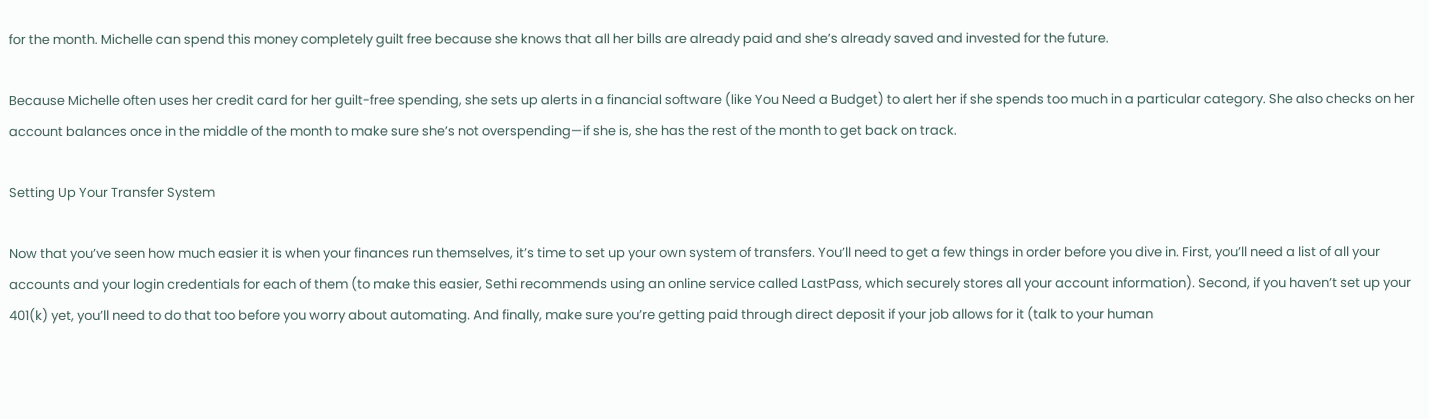for the month. Michelle can spend this money completely guilt free because she knows that all her bills are already paid and she’s already saved and invested for the future.

Because Michelle often uses her credit card for her guilt-free spending, she sets up alerts in a financial software (like You Need a Budget) to alert her if she spends too much in a particular category. She also checks on her account balances once in the middle of the month to make sure she’s not overspending—if she is, she has the rest of the month to get back on track.

Setting Up Your Transfer System

Now that you’ve seen how much easier it is when your finances run themselves, it’s time to set up your own system of transfers. You’ll need to get a few things in order before you dive in. First, you’ll need a list of all your accounts and your login credentials for each of them (to make this easier, Sethi recommends using an online service called LastPass, which securely stores all your account information). Second, if you haven’t set up your 401(k) yet, you’ll need to do that too before you worry about automating. And finally, make sure you’re getting paid through direct deposit if your job allows for it (talk to your human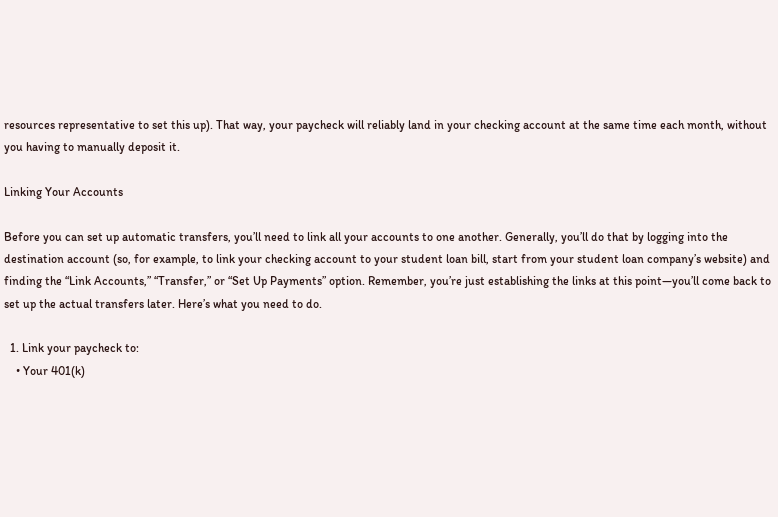resources representative to set this up). That way, your paycheck will reliably land in your checking account at the same time each month, without you having to manually deposit it.

Linking Your Accounts

Before you can set up automatic transfers, you’ll need to link all your accounts to one another. Generally, you’ll do that by logging into the destination account (so, for example, to link your checking account to your student loan bill, start from your student loan company’s website) and finding the “Link Accounts,” “Transfer,” or “Set Up Payments” option. Remember, you’re just establishing the links at this point—you’ll come back to set up the actual transfers later. Here’s what you need to do.

  1. Link your paycheck to:
    • Your 401(k)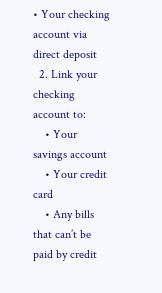• Your checking account via direct deposit
  2. Link your checking account to:
    • Your savings account
    • Your credit card
    • Any bills that can’t be paid by credit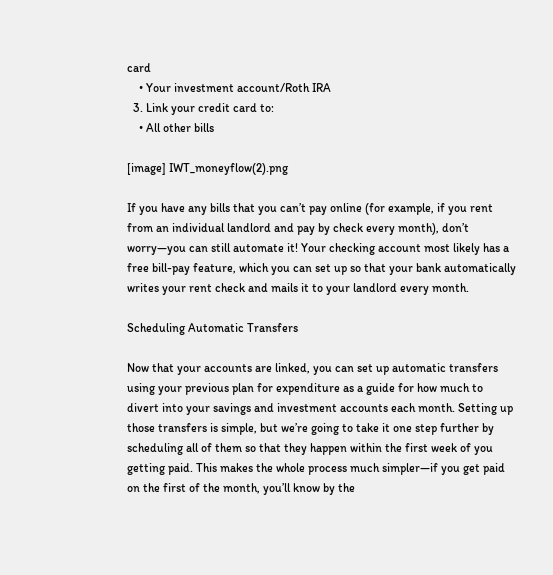card
    • Your investment account/Roth IRA
  3. Link your credit card to:
    • All other bills

[image] IWT_moneyflow(2).png

If you have any bills that you can’t pay online (for example, if you rent from an individual landlord and pay by check every month), don’t worry—you can still automate it! Your checking account most likely has a free bill-pay feature, which you can set up so that your bank automatically writes your rent check and mails it to your landlord every month.

Scheduling Automatic Transfers

Now that your accounts are linked, you can set up automatic transfers using your previous plan for expenditure as a guide for how much to divert into your savings and investment accounts each month. Setting up those transfers is simple, but we’re going to take it one step further by scheduling all of them so that they happen within the first week of you getting paid. This makes the whole process much simpler—if you get paid on the first of the month, you’ll know by the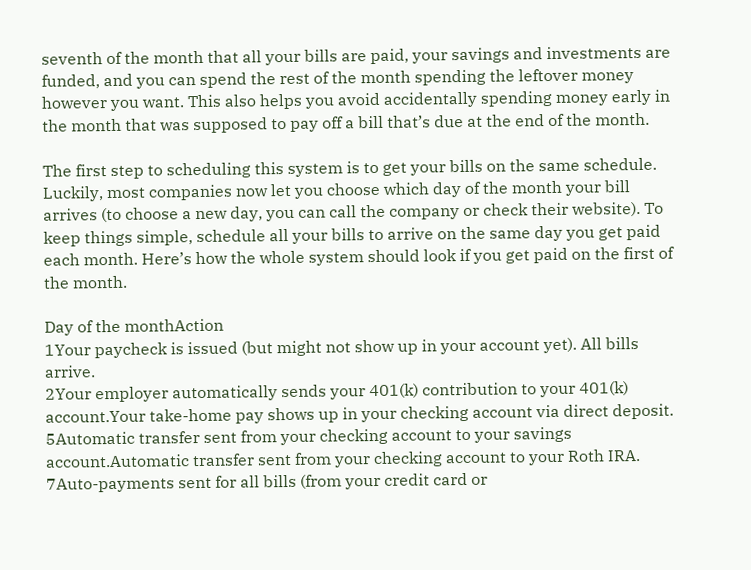seventh of the month that all your bills are paid, your savings and investments are funded, and you can spend the rest of the month spending the leftover money however you want. This also helps you avoid accidentally spending money early in the month that was supposed to pay off a bill that’s due at the end of the month.

The first step to scheduling this system is to get your bills on the same schedule. Luckily, most companies now let you choose which day of the month your bill arrives (to choose a new day, you can call the company or check their website). To keep things simple, schedule all your bills to arrive on the same day you get paid each month. Here’s how the whole system should look if you get paid on the first of the month.

Day of the monthAction
1Your paycheck is issued (but might not show up in your account yet). All bills arrive.
2Your employer automatically sends your 401(k) contribution to your 401(k) account.Your take-home pay shows up in your checking account via direct deposit.
5Automatic transfer sent from your checking account to your savings account.Automatic transfer sent from your checking account to your Roth IRA.
7Auto-payments sent for all bills (from your credit card or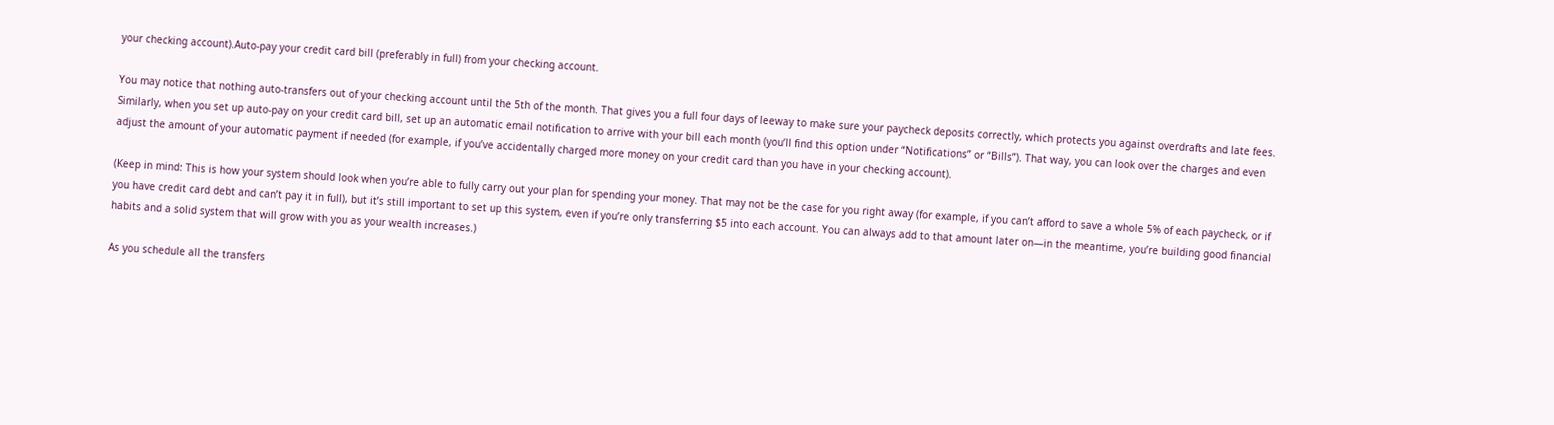your checking account).Auto-pay your credit card bill (preferably in full) from your checking account.

You may notice that nothing auto-transfers out of your checking account until the 5th of the month. That gives you a full four days of leeway to make sure your paycheck deposits correctly, which protects you against overdrafts and late fees. Similarly, when you set up auto-pay on your credit card bill, set up an automatic email notification to arrive with your bill each month (you’ll find this option under “Notifications” or “Bills”). That way, you can look over the charges and even adjust the amount of your automatic payment if needed (for example, if you’ve accidentally charged more money on your credit card than you have in your checking account).

(Keep in mind: This is how your system should look when you’re able to fully carry out your plan for spending your money. That may not be the case for you right away (for example, if you can’t afford to save a whole 5% of each paycheck, or if you have credit card debt and can’t pay it in full), but it’s still important to set up this system, even if you’re only transferring $5 into each account. You can always add to that amount later on—in the meantime, you’re building good financial habits and a solid system that will grow with you as your wealth increases.)

As you schedule all the transfers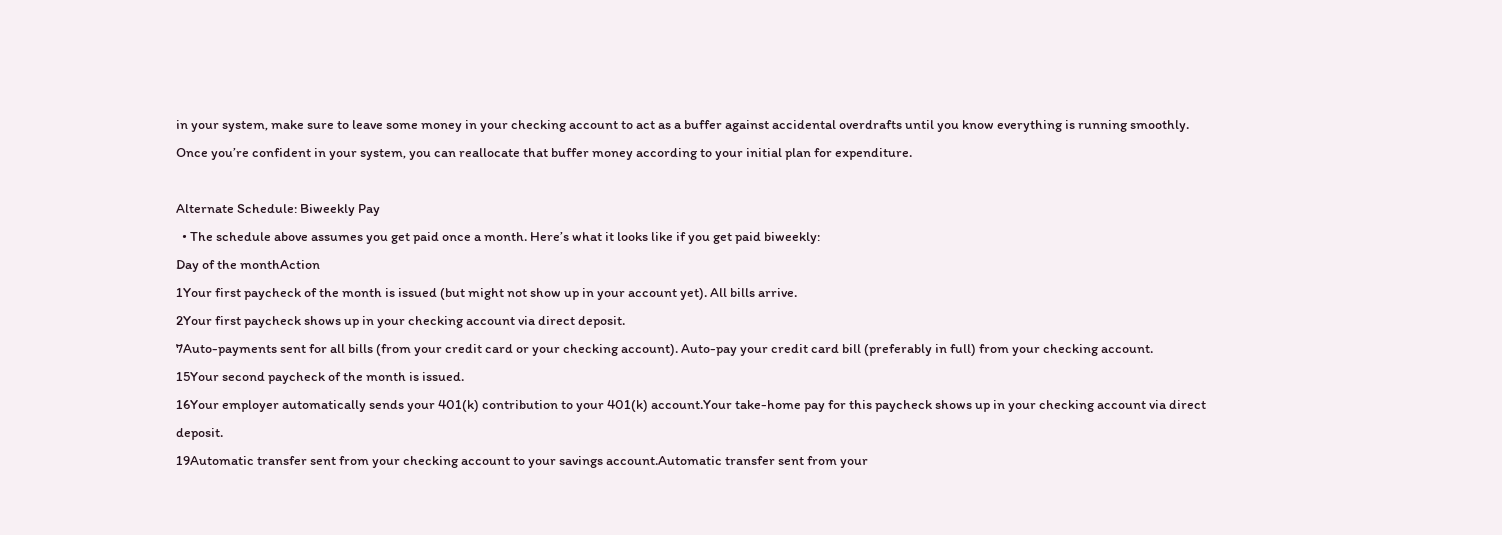in your system, make sure to leave some money in your checking account to act as a buffer against accidental overdrafts until you know everything is running smoothly. Once you’re confident in your system, you can reallocate that buffer money according to your initial plan for expenditure.

Alternate Schedule: Biweekly Pay
  • The schedule above assumes you get paid once a month. Here’s what it looks like if you get paid biweekly:
Day of the monthAction
1Your first paycheck of the month is issued (but might not show up in your account yet). All bills arrive.
2Your first paycheck shows up in your checking account via direct deposit.
7Auto-payments sent for all bills (from your credit card or your checking account). Auto-pay your credit card bill (preferably in full) from your checking account.
15Your second paycheck of the month is issued.
16Your employer automatically sends your 401(k) contribution to your 401(k) account.Your take-home pay for this paycheck shows up in your checking account via direct deposit.
19Automatic transfer sent from your checking account to your savings account.Automatic transfer sent from your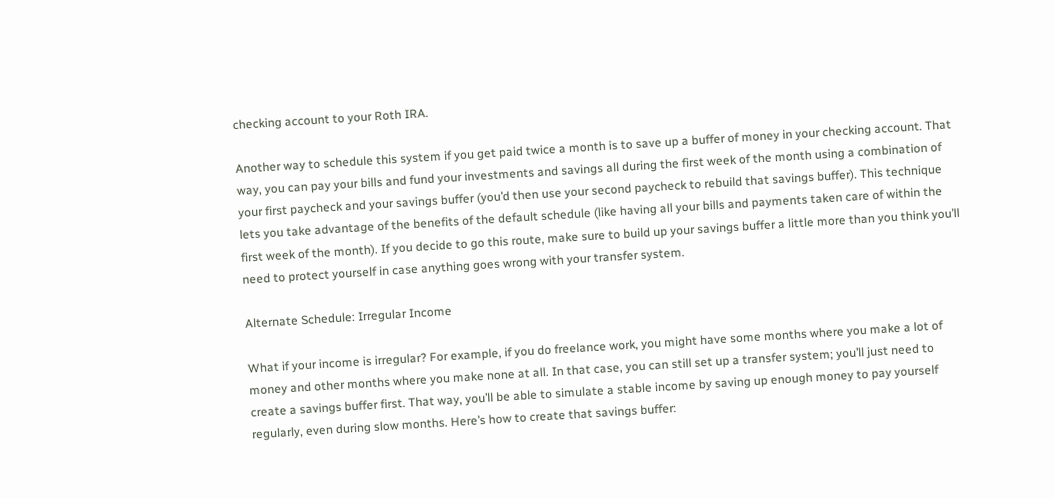checking account to your Roth IRA.

Another way to schedule this system if you get paid twice a month is to save up a buffer of money in your checking account. That way, you can pay your bills and fund your investments and savings all during the first week of the month using a combination of your first paycheck and your savings buffer (you’d then use your second paycheck to rebuild that savings buffer). This technique lets you take advantage of the benefits of the default schedule (like having all your bills and payments taken care of within the first week of the month). If you decide to go this route, make sure to build up your savings buffer a little more than you think you’ll need to protect yourself in case anything goes wrong with your transfer system.

Alternate Schedule: Irregular Income

What if your income is irregular? For example, if you do freelance work, you might have some months where you make a lot of money and other months where you make none at all. In that case, you can still set up a transfer system; you’ll just need to create a savings buffer first. That way, you’ll be able to simulate a stable income by saving up enough money to pay yourself regularly, even during slow months. Here’s how to create that savings buffer: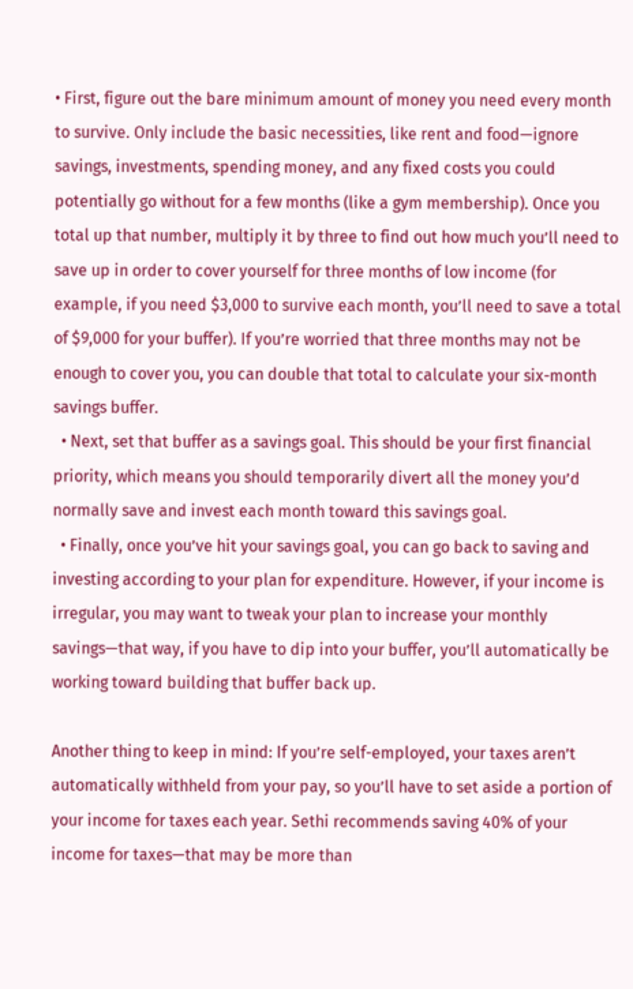• First, figure out the bare minimum amount of money you need every month to survive. Only include the basic necessities, like rent and food—ignore savings, investments, spending money, and any fixed costs you could potentially go without for a few months (like a gym membership). Once you total up that number, multiply it by three to find out how much you’ll need to save up in order to cover yourself for three months of low income (for example, if you need $3,000 to survive each month, you’ll need to save a total of $9,000 for your buffer). If you’re worried that three months may not be enough to cover you, you can double that total to calculate your six-month savings buffer.
  • Next, set that buffer as a savings goal. This should be your first financial priority, which means you should temporarily divert all the money you’d normally save and invest each month toward this savings goal.
  • Finally, once you’ve hit your savings goal, you can go back to saving and investing according to your plan for expenditure. However, if your income is irregular, you may want to tweak your plan to increase your monthly savings—that way, if you have to dip into your buffer, you’ll automatically be working toward building that buffer back up.

Another thing to keep in mind: If you’re self-employed, your taxes aren’t automatically withheld from your pay, so you’ll have to set aside a portion of your income for taxes each year. Sethi recommends saving 40% of your income for taxes—that may be more than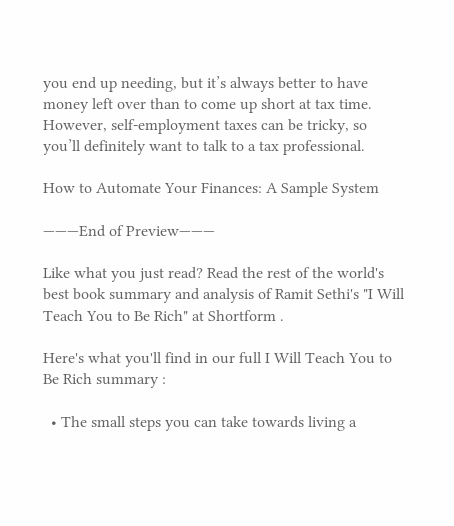you end up needing, but it’s always better to have money left over than to come up short at tax time. However, self-employment taxes can be tricky, so you’ll definitely want to talk to a tax professional.

How to Automate Your Finances: A Sample System

———End of Preview———

Like what you just read? Read the rest of the world's best book summary and analysis of Ramit Sethi's "I Will Teach You to Be Rich" at Shortform .

Here's what you'll find in our full I Will Teach You to Be Rich summary :

  • The small steps you can take towards living a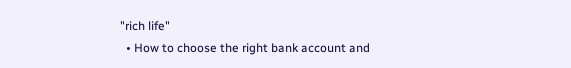"rich life"
  • How to choose the right bank account and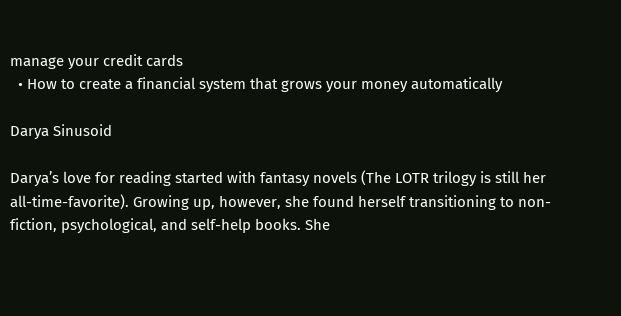manage your credit cards
  • How to create a financial system that grows your money automatically

Darya Sinusoid

Darya’s love for reading started with fantasy novels (The LOTR trilogy is still her all-time-favorite). Growing up, however, she found herself transitioning to non-fiction, psychological, and self-help books. She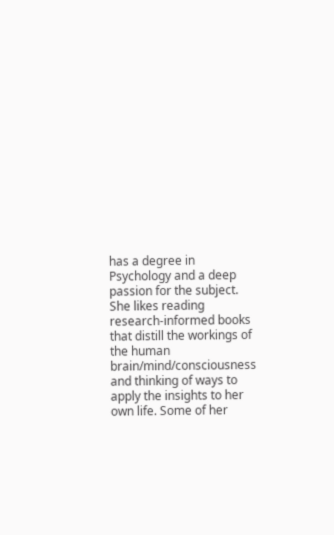has a degree in Psychology and a deep passion for the subject. She likes reading research-informed books that distill the workings of the human brain/mind/consciousness and thinking of ways to apply the insights to her own life. Some of her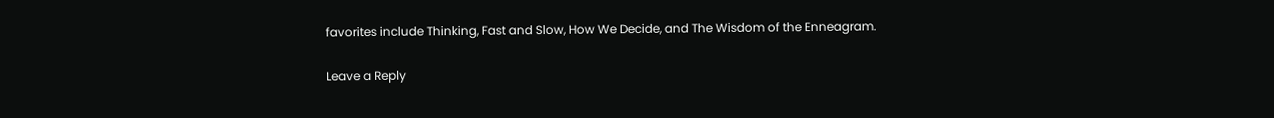favorites include Thinking, Fast and Slow, How We Decide, and The Wisdom of the Enneagram.

Leave a Reply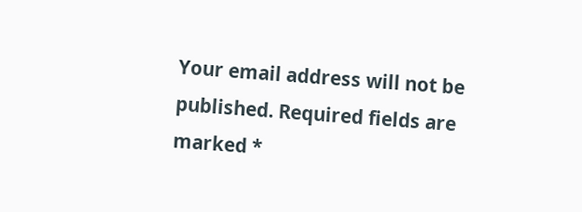Your email address will not be published. Required fields are marked *